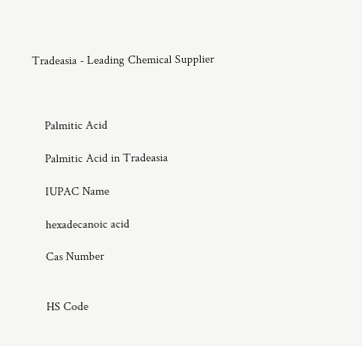Tradeasia - Leading Chemical Supplier



    Palmitic Acid

    Palmitic Acid in Tradeasia

    IUPAC Name

    hexadecanoic acid

    Cas Number


    HS Code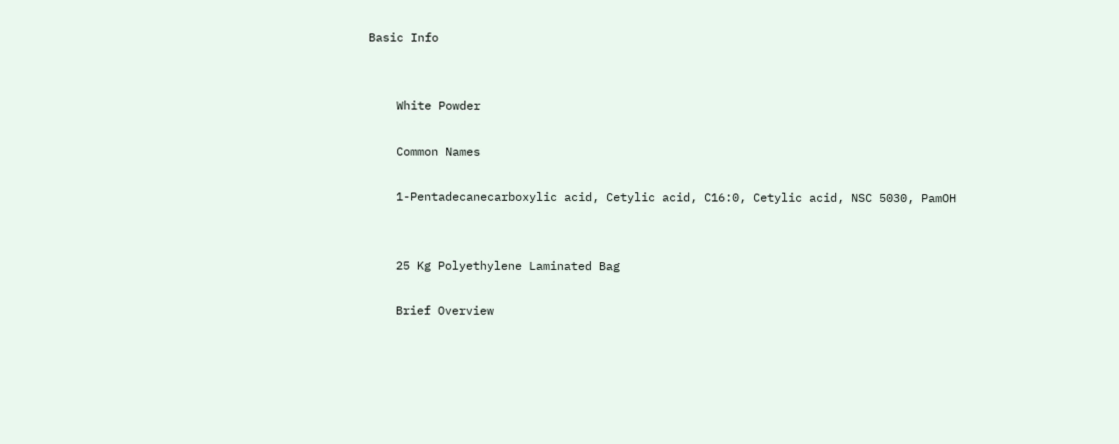Basic Info


    White Powder

    Common Names

    1-Pentadecanecarboxylic acid, Cetylic acid, C16:0, Cetylic acid, NSC 5030, PamOH


    25 Kg Polyethylene Laminated Bag

    Brief Overview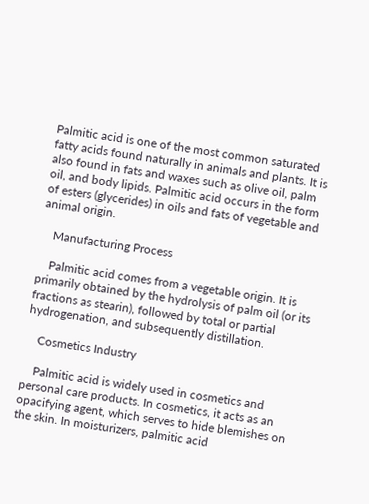Palmitic acid is one of the most common saturated fatty acids found naturally in animals and plants. It is also found in fats and waxes such as olive oil, palm oil, and body lipids. Palmitic acid occurs in the form of esters (glycerides) in oils and fats of vegetable and animal origin.

    Manufacturing Process

    Palmitic acid comes from a vegetable origin. It is primarily obtained by the hydrolysis of palm oil (or its fractions as stearin), followed by total or partial hydrogenation, and subsequently distillation.

    Cosmetics Industry

    Palmitic acid is widely used in cosmetics and personal care products. In cosmetics, it acts as an opacifying agent, which serves to hide blemishes on the skin. In moisturizers, palmitic acid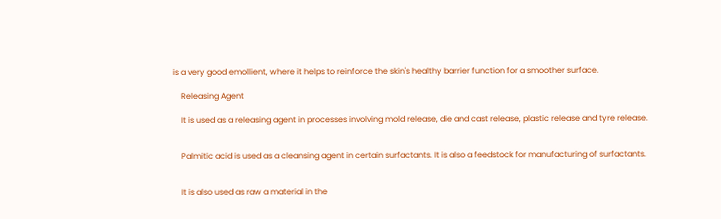is a very good emollient, where it helps to reinforce the skin's healthy barrier function for a smoother surface.

    Releasing Agent

    It is used as a releasing agent in processes involving mold release, die and cast release, plastic release and tyre release.


    Palmitic acid is used as a cleansing agent in certain surfactants. It is also a feedstock for manufacturing of surfactants.


    It is also used as raw a material in the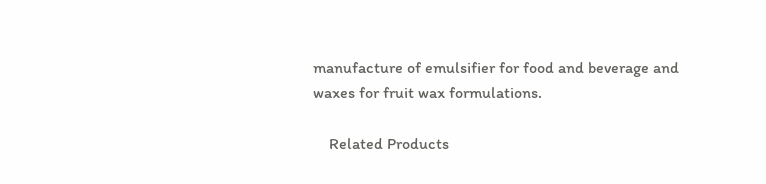manufacture of emulsifier for food and beverage and waxes for fruit wax formulations.

    Related Products